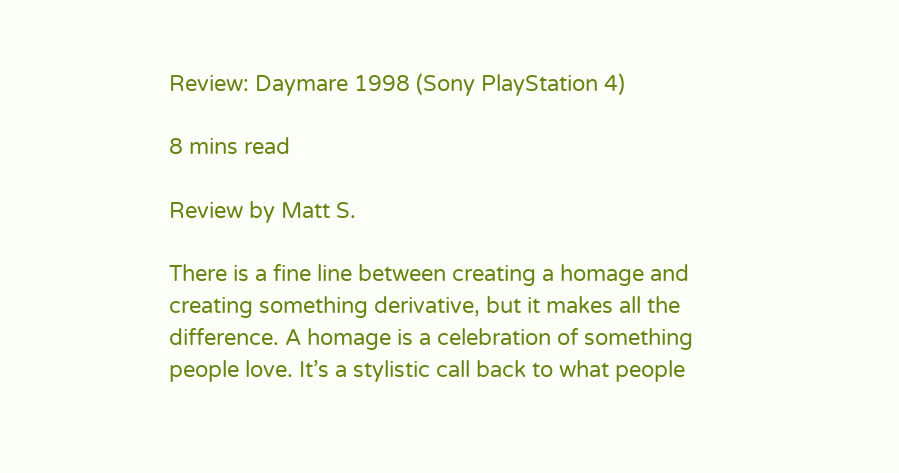Review: Daymare 1998 (Sony PlayStation 4)

8 mins read

Review by Matt S.

There is a fine line between creating a homage and creating something derivative, but it makes all the difference. A homage is a celebration of something people love. It’s a stylistic call back to what people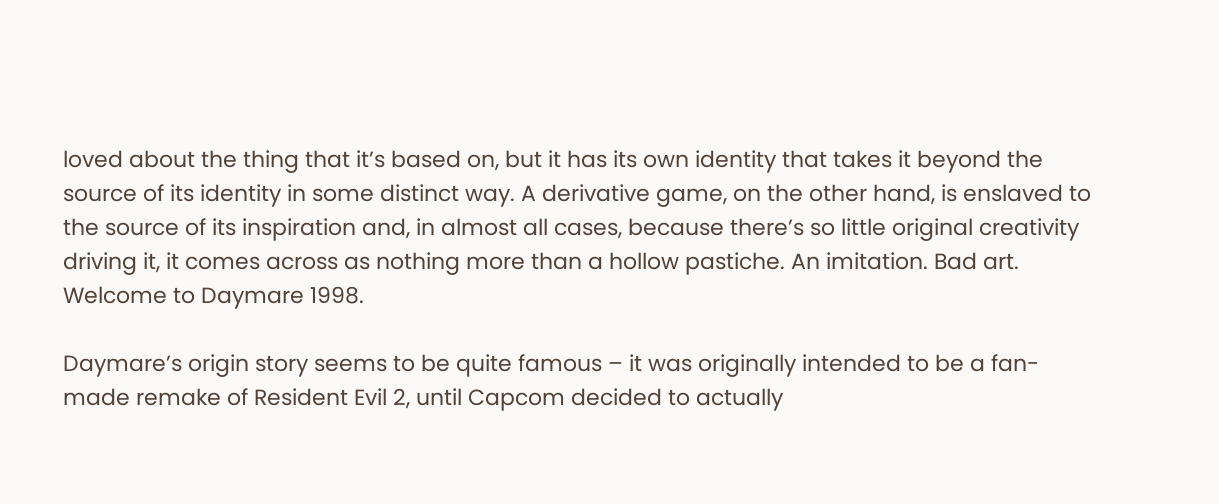loved about the thing that it’s based on, but it has its own identity that takes it beyond the source of its identity in some distinct way. A derivative game, on the other hand, is enslaved to the source of its inspiration and, in almost all cases, because there’s so little original creativity driving it, it comes across as nothing more than a hollow pastiche. An imitation. Bad art. Welcome to Daymare 1998.

Daymare’s origin story seems to be quite famous – it was originally intended to be a fan-made remake of Resident Evil 2, until Capcom decided to actually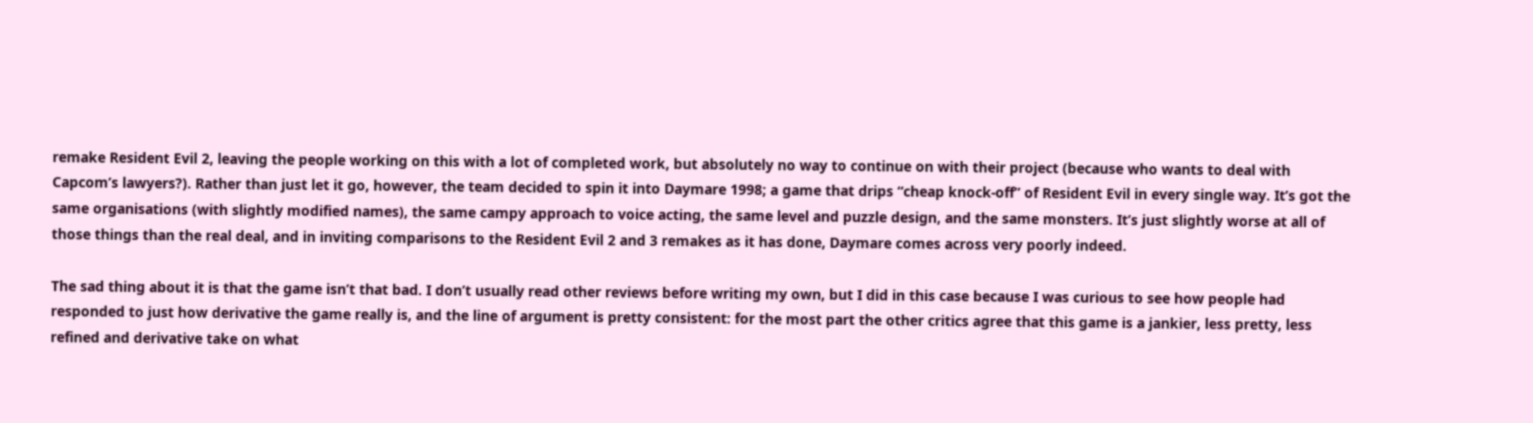remake Resident Evil 2, leaving the people working on this with a lot of completed work, but absolutely no way to continue on with their project (because who wants to deal with Capcom’s lawyers?). Rather than just let it go, however, the team decided to spin it into Daymare 1998; a game that drips “cheap knock-off” of Resident Evil in every single way. It’s got the same organisations (with slightly modified names), the same campy approach to voice acting, the same level and puzzle design, and the same monsters. It’s just slightly worse at all of those things than the real deal, and in inviting comparisons to the Resident Evil 2 and 3 remakes as it has done, Daymare comes across very poorly indeed.

The sad thing about it is that the game isn’t that bad. I don’t usually read other reviews before writing my own, but I did in this case because I was curious to see how people had responded to just how derivative the game really is, and the line of argument is pretty consistent: for the most part the other critics agree that this game is a jankier, less pretty, less refined and derivative take on what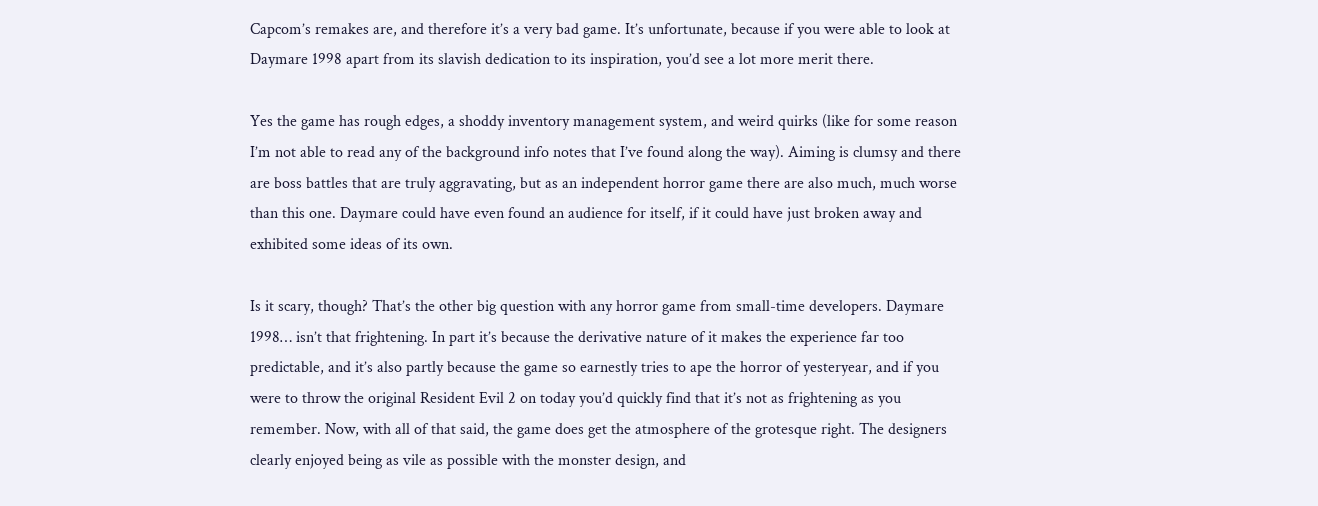Capcom’s remakes are, and therefore it’s a very bad game. It’s unfortunate, because if you were able to look at Daymare 1998 apart from its slavish dedication to its inspiration, you’d see a lot more merit there.

Yes the game has rough edges, a shoddy inventory management system, and weird quirks (like for some reason I’m not able to read any of the background info notes that I’ve found along the way). Aiming is clumsy and there are boss battles that are truly aggravating, but as an independent horror game there are also much, much worse than this one. Daymare could have even found an audience for itself, if it could have just broken away and exhibited some ideas of its own.

Is it scary, though? That’s the other big question with any horror game from small-time developers. Daymare 1998… isn’t that frightening. In part it’s because the derivative nature of it makes the experience far too predictable, and it’s also partly because the game so earnestly tries to ape the horror of yesteryear, and if you were to throw the original Resident Evil 2 on today you’d quickly find that it’s not as frightening as you remember. Now, with all of that said, the game does get the atmosphere of the grotesque right. The designers clearly enjoyed being as vile as possible with the monster design, and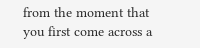from the moment that you first come across a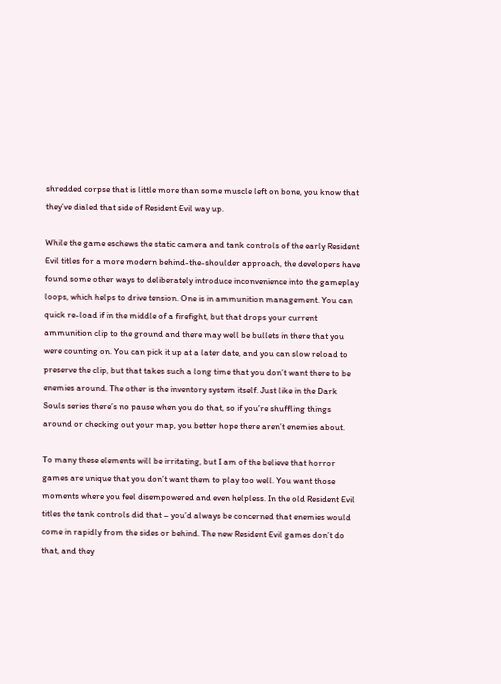shredded corpse that is little more than some muscle left on bone, you know that they’ve dialed that side of Resident Evil way up.

While the game eschews the static camera and tank controls of the early Resident Evil titles for a more modern behind-the-shoulder approach, the developers have found some other ways to deliberately introduce inconvenience into the gameplay loops, which helps to drive tension. One is in ammunition management. You can quick re-load if in the middle of a firefight, but that drops your current ammunition clip to the ground and there may well be bullets in there that you were counting on. You can pick it up at a later date, and you can slow reload to preserve the clip, but that takes such a long time that you don’t want there to be enemies around. The other is the inventory system itself. Just like in the Dark Souls series there’s no pause when you do that, so if you’re shuffling things around or checking out your map, you better hope there aren’t enemies about.

To many these elements will be irritating, but I am of the believe that horror games are unique that you don’t want them to play too well. You want those moments where you feel disempowered and even helpless. In the old Resident Evil titles the tank controls did that – you’d always be concerned that enemies would come in rapidly from the sides or behind. The new Resident Evil games don’t do that, and they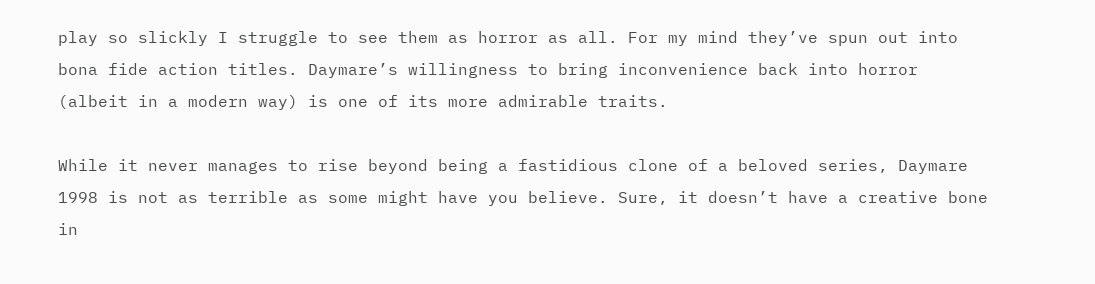play so slickly I struggle to see them as horror as all. For my mind they’ve spun out into bona fide action titles. Daymare’s willingness to bring inconvenience back into horror (albeit in a modern way) is one of its more admirable traits.

While it never manages to rise beyond being a fastidious clone of a beloved series, Daymare 1998 is not as terrible as some might have you believe. Sure, it doesn’t have a creative bone in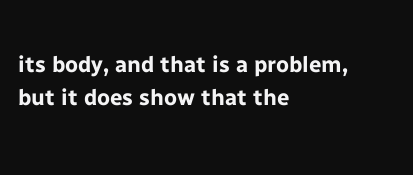its body, and that is a problem, but it does show that the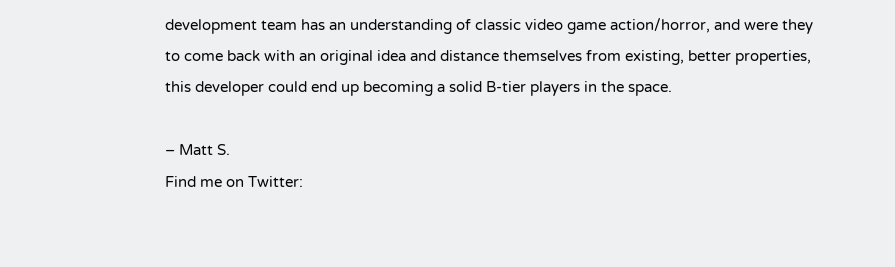development team has an understanding of classic video game action/horror, and were they to come back with an original idea and distance themselves from existing, better properties, this developer could end up becoming a solid B-tier players in the space.

– Matt S.
Find me on Twitter: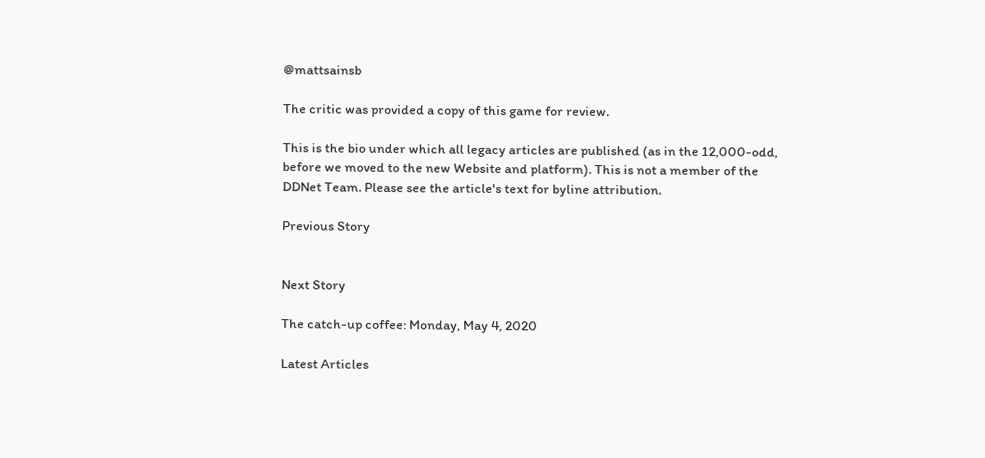@mattsainsb

The critic was provided a copy of this game for review.

This is the bio under which all legacy articles are published (as in the 12,000-odd, before we moved to the new Website and platform). This is not a member of the DDNet Team. Please see the article's text for byline attribution.

Previous Story


Next Story

The catch-up coffee: Monday, May 4, 2020

Latest Articles